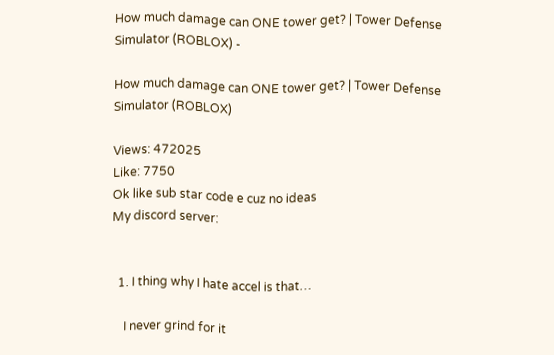How much damage can ONE tower get? | Tower Defense Simulator (ROBLOX) -

How much damage can ONE tower get? | Tower Defense Simulator (ROBLOX)

Views: 472025
Like: 7750
Ok like sub star code e cuz no ideas
My discord server:


  1. I thing why I hate accel is that…

    I never grind for it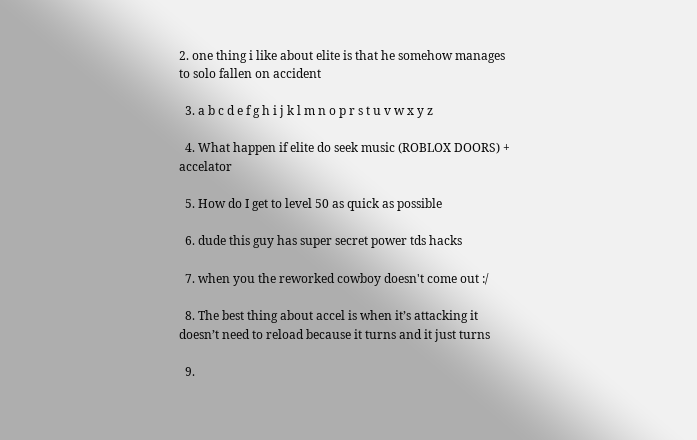2. one thing i like about elite is that he somehow manages to solo fallen on accident

  3. a b c d e f g h i j k l m n o p r s t u v w x y z

  4. What happen if elite do seek music (ROBLOX DOORS) + accelator

  5. How do I get to level 50 as quick as possible

  6. dude this guy has super secret power tds hacks

  7. when you the reworked cowboy doesn't come out :/

  8. The best thing about accel is when it’s attacking it doesn’t need to reload because it turns and it just turns

  9.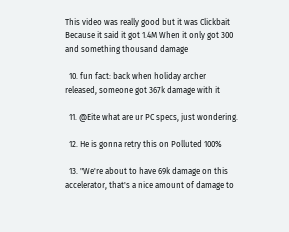This video was really good but it was Clickbait Because it said it got 1.4M When it only got 300 and something thousand damage

  10. fun fact: back when holiday archer released, someone got 367k damage with it

  11. @Eite what are ur PC specs, just wondering.

  12. He is gonna retry this on Polluted 100%

  13. "We're about to have 69k damage on this accelerator, that's a nice amount of damage to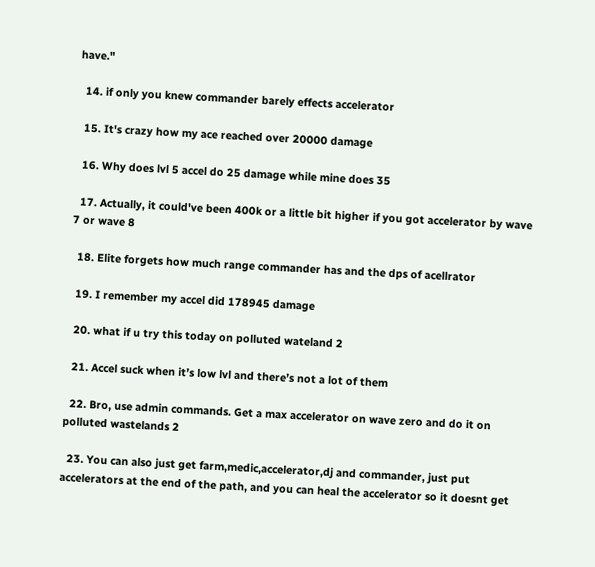have."

  14. if only you knew commander barely effects accelerator

  15. It's crazy how my ace reached over 20000 damage

  16. Why does lvl 5 accel do 25 damage while mine does 35

  17. Actually, it could've been 400k or a little bit higher if you got accelerator by wave 7 or wave 8

  18. Elite forgets how much range commander has and the dps of acellrator

  19. I remember my accel did 178945 damage

  20. what if u try this today on polluted wateland 2

  21. Accel suck when it’s low lvl and there’s not a lot of them

  22. Bro, use admin commands. Get a max accelerator on wave zero and do it on polluted wastelands 2

  23. You can also just get farm,medic,accelerator,dj and commander, just put accelerators at the end of the path, and you can heal the accelerator so it doesnt get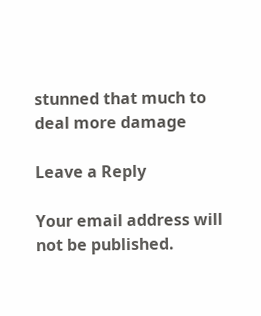stunned that much to deal more damage

Leave a Reply

Your email address will not be published.